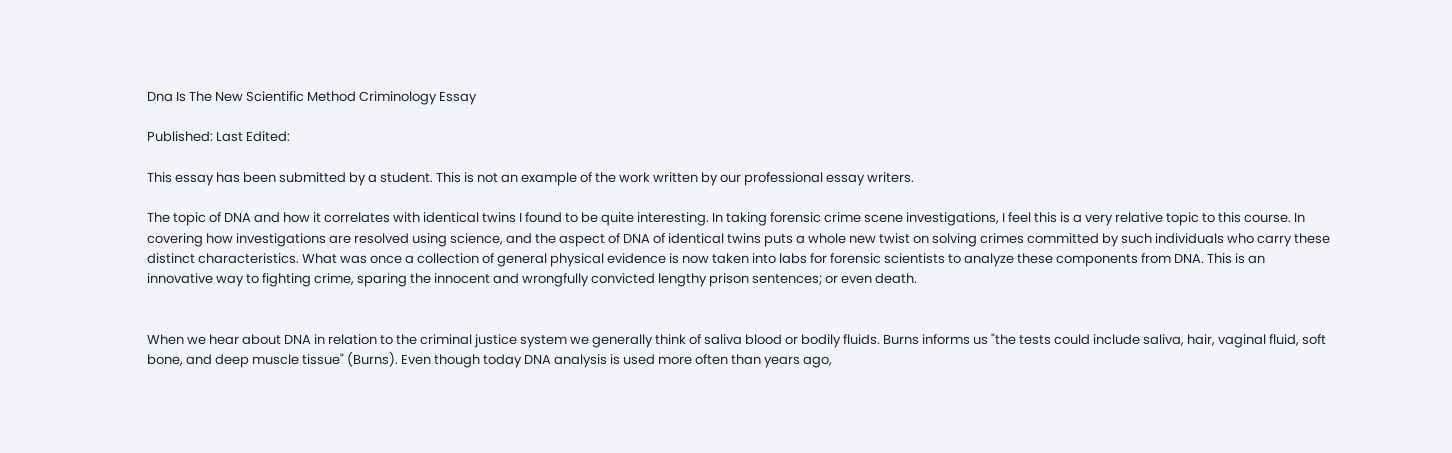Dna Is The New Scientific Method Criminology Essay

Published: Last Edited:

This essay has been submitted by a student. This is not an example of the work written by our professional essay writers.

The topic of DNA and how it correlates with identical twins I found to be quite interesting. In taking forensic crime scene investigations, I feel this is a very relative topic to this course. In covering how investigations are resolved using science, and the aspect of DNA of identical twins puts a whole new twist on solving crimes committed by such individuals who carry these distinct characteristics. What was once a collection of general physical evidence is now taken into labs for forensic scientists to analyze these components from DNA. This is an innovative way to fighting crime, sparing the innocent and wrongfully convicted lengthy prison sentences; or even death.


When we hear about DNA in relation to the criminal justice system we generally think of saliva blood or bodily fluids. Burns informs us "the tests could include saliva, hair, vaginal fluid, soft bone, and deep muscle tissue" (Burns). Even though today DNA analysis is used more often than years ago,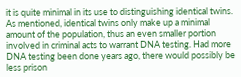it is quite minimal in its use to distinguishing identical twins. As mentioned, identical twins only make up a minimal amount of the population, thus an even smaller portion involved in criminal acts to warrant DNA testing. Had more DNA testing been done years ago, there would possibly be less prison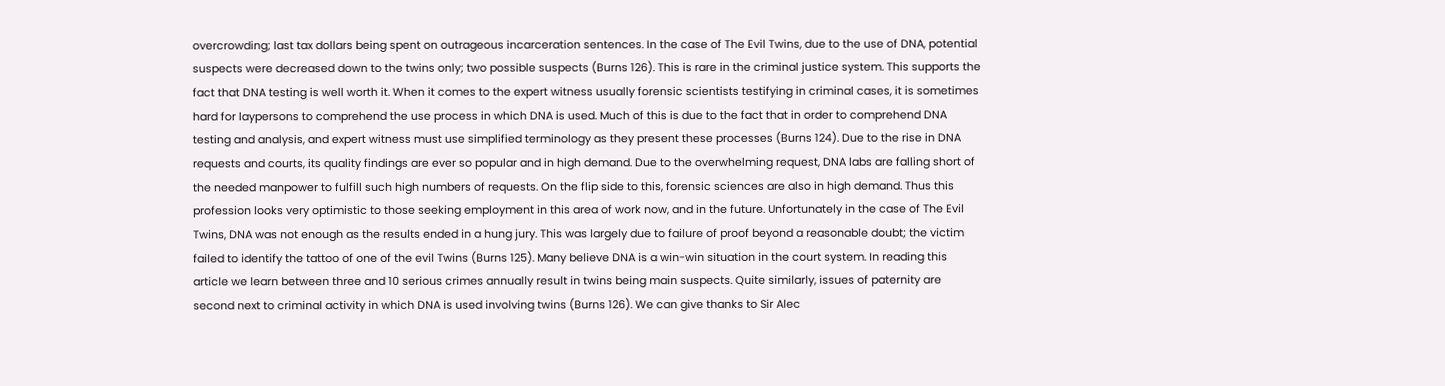overcrowding; last tax dollars being spent on outrageous incarceration sentences. In the case of The Evil Twins, due to the use of DNA, potential suspects were decreased down to the twins only; two possible suspects (Burns 126). This is rare in the criminal justice system. This supports the fact that DNA testing is well worth it. When it comes to the expert witness usually forensic scientists testifying in criminal cases, it is sometimes hard for laypersons to comprehend the use process in which DNA is used. Much of this is due to the fact that in order to comprehend DNA testing and analysis, and expert witness must use simplified terminology as they present these processes (Burns 124). Due to the rise in DNA requests and courts, its quality findings are ever so popular and in high demand. Due to the overwhelming request, DNA labs are falling short of the needed manpower to fulfill such high numbers of requests. On the flip side to this, forensic sciences are also in high demand. Thus this profession looks very optimistic to those seeking employment in this area of work now, and in the future. Unfortunately in the case of The Evil Twins, DNA was not enough as the results ended in a hung jury. This was largely due to failure of proof beyond a reasonable doubt; the victim failed to identify the tattoo of one of the evil Twins (Burns 125). Many believe DNA is a win-win situation in the court system. In reading this article we learn between three and 10 serious crimes annually result in twins being main suspects. Quite similarly, issues of paternity are second next to criminal activity in which DNA is used involving twins (Burns 126). We can give thanks to Sir Alec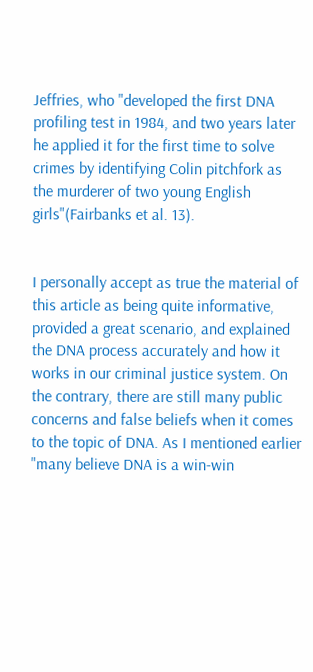Jeffries, who "developed the first DNA profiling test in 1984, and two years later he applied it for the first time to solve crimes by identifying Colin pitchfork as the murderer of two young English girls"(Fairbanks et al. 13).


I personally accept as true the material of this article as being quite informative, provided a great scenario, and explained the DNA process accurately and how it works in our criminal justice system. On the contrary, there are still many public concerns and false beliefs when it comes to the topic of DNA. As I mentioned earlier "many believe DNA is a win-win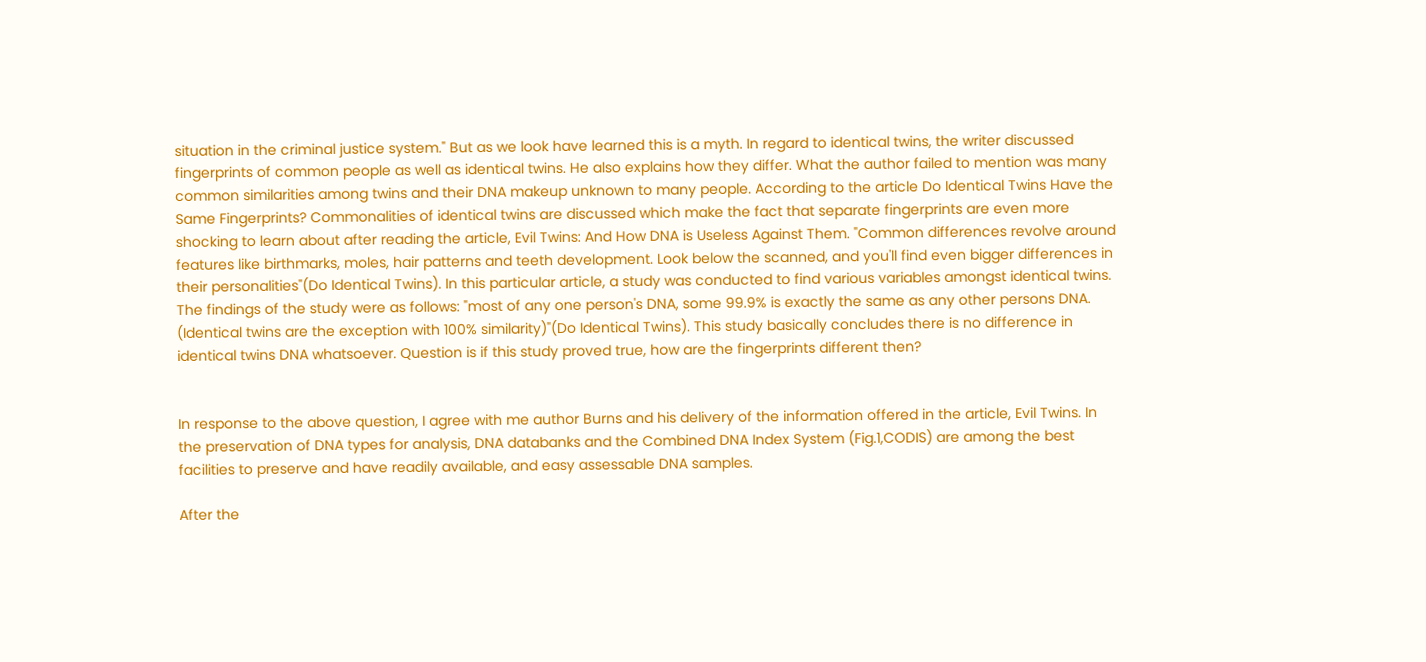situation in the criminal justice system." But as we look have learned this is a myth. In regard to identical twins, the writer discussed fingerprints of common people as well as identical twins. He also explains how they differ. What the author failed to mention was many common similarities among twins and their DNA makeup unknown to many people. According to the article Do Identical Twins Have the Same Fingerprints? Commonalities of identical twins are discussed which make the fact that separate fingerprints are even more shocking to learn about after reading the article, Evil Twins: And How DNA is Useless Against Them. "Common differences revolve around features like birthmarks, moles, hair patterns and teeth development. Look below the scanned, and you'll find even bigger differences in their personalities"(Do Identical Twins). In this particular article, a study was conducted to find various variables amongst identical twins. The findings of the study were as follows: "most of any one person's DNA, some 99.9% is exactly the same as any other persons DNA. (Identical twins are the exception with 100% similarity)"(Do Identical Twins). This study basically concludes there is no difference in identical twins DNA whatsoever. Question is if this study proved true, how are the fingerprints different then?


In response to the above question, I agree with me author Burns and his delivery of the information offered in the article, Evil Twins. In the preservation of DNA types for analysis, DNA databanks and the Combined DNA Index System (Fig.1,CODIS) are among the best facilities to preserve and have readily available, and easy assessable DNA samples.

After the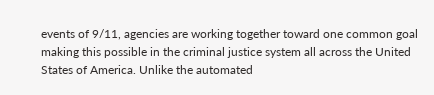events of 9/11, agencies are working together toward one common goal making this possible in the criminal justice system all across the United States of America. Unlike the automated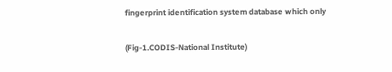fingerprint identification system database which only

(Fig-1.CODIS-National Institute)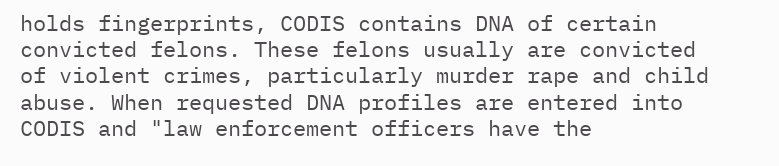holds fingerprints, CODIS contains DNA of certain convicted felons. These felons usually are convicted of violent crimes, particularly murder rape and child abuse. When requested DNA profiles are entered into CODIS and "law enforcement officers have the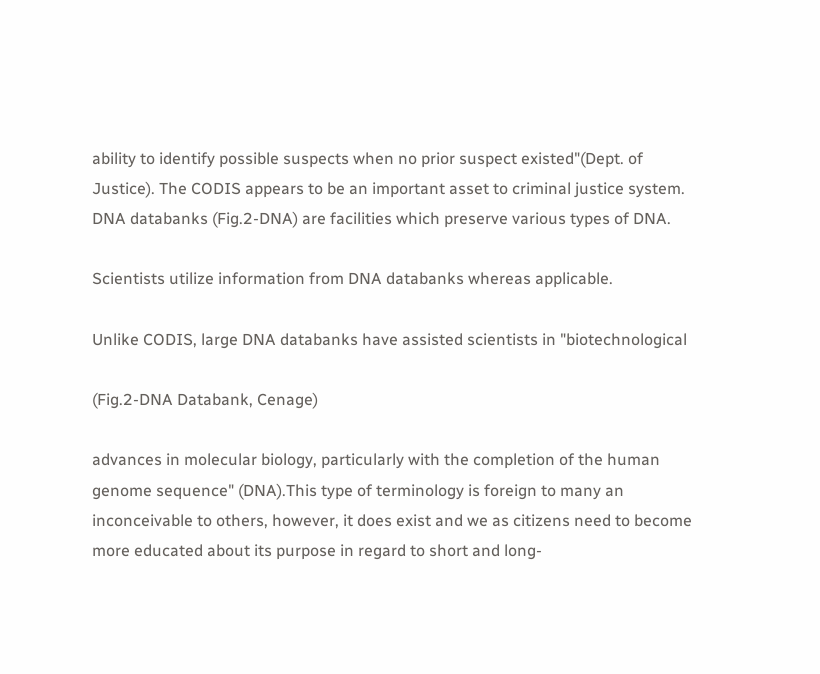ability to identify possible suspects when no prior suspect existed"(Dept. of Justice). The CODIS appears to be an important asset to criminal justice system. DNA databanks (Fig.2-DNA) are facilities which preserve various types of DNA.

Scientists utilize information from DNA databanks whereas applicable.

Unlike CODIS, large DNA databanks have assisted scientists in "biotechnological

(Fig.2-DNA Databank, Cenage)

advances in molecular biology, particularly with the completion of the human genome sequence" (DNA).This type of terminology is foreign to many an inconceivable to others, however, it does exist and we as citizens need to become more educated about its purpose in regard to short and long-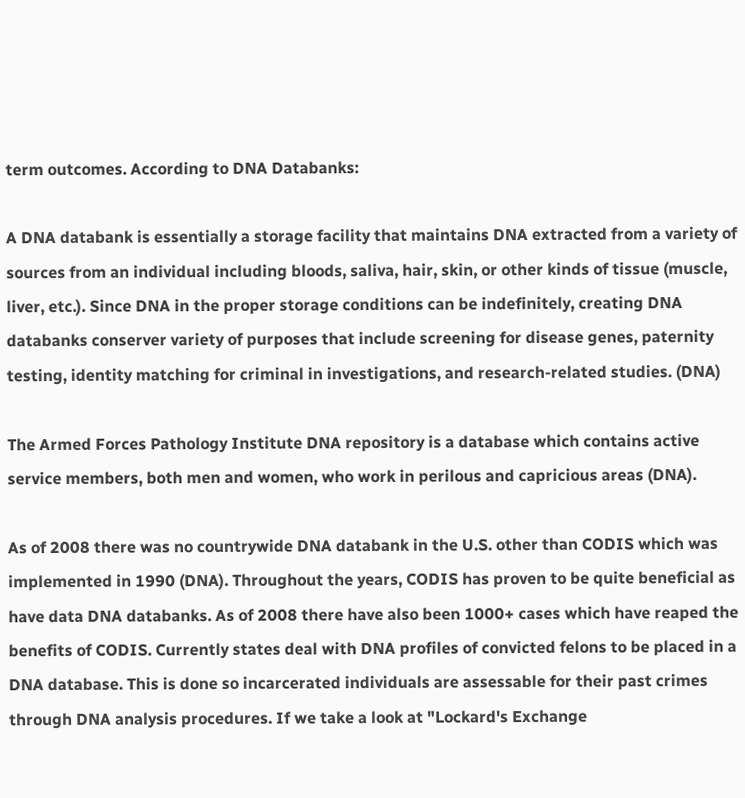term outcomes. According to DNA Databanks:

A DNA databank is essentially a storage facility that maintains DNA extracted from a variety of sources from an individual including bloods, saliva, hair, skin, or other kinds of tissue (muscle, liver, etc.). Since DNA in the proper storage conditions can be indefinitely, creating DNA databanks conserver variety of purposes that include screening for disease genes, paternity testing, identity matching for criminal in investigations, and research-related studies. (DNA)

The Armed Forces Pathology Institute DNA repository is a database which contains active service members, both men and women, who work in perilous and capricious areas (DNA).

As of 2008 there was no countrywide DNA databank in the U.S. other than CODIS which was implemented in 1990 (DNA). Throughout the years, CODIS has proven to be quite beneficial as have data DNA databanks. As of 2008 there have also been 1000+ cases which have reaped the benefits of CODIS. Currently states deal with DNA profiles of convicted felons to be placed in a DNA database. This is done so incarcerated individuals are assessable for their past crimes through DNA analysis procedures. If we take a look at "Lockard's Exchange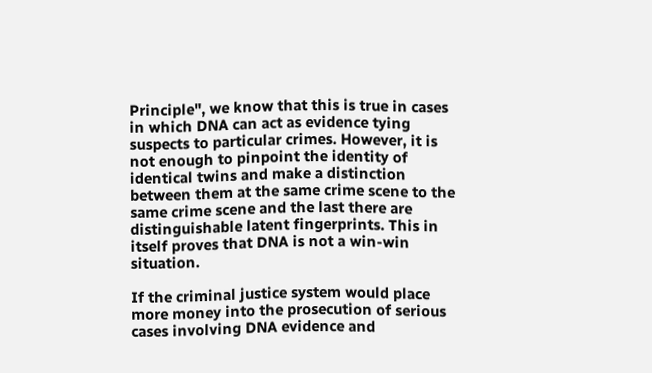Principle", we know that this is true in cases in which DNA can act as evidence tying suspects to particular crimes. However, it is not enough to pinpoint the identity of identical twins and make a distinction between them at the same crime scene to the same crime scene and the last there are distinguishable latent fingerprints. This in itself proves that DNA is not a win-win situation.

If the criminal justice system would place more money into the prosecution of serious cases involving DNA evidence and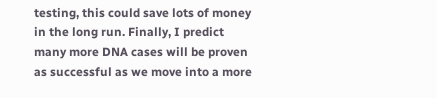testing, this could save lots of money in the long run. Finally, I predict many more DNA cases will be proven as successful as we move into a more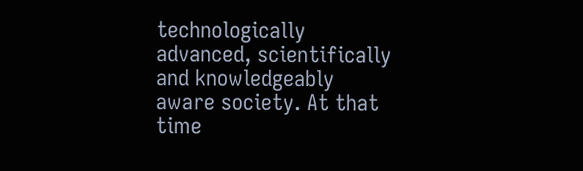technologically advanced, scientifically and knowledgeably aware society. At that time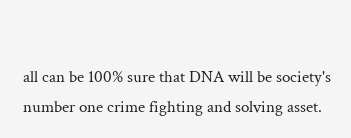all can be 100% sure that DNA will be society's number one crime fighting and solving asset.